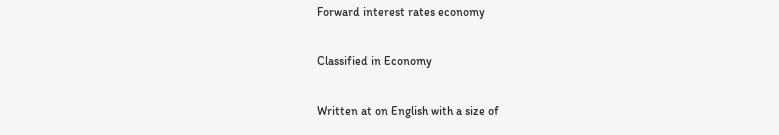Forward interest rates economy

Classified in Economy

Written at on English with a size of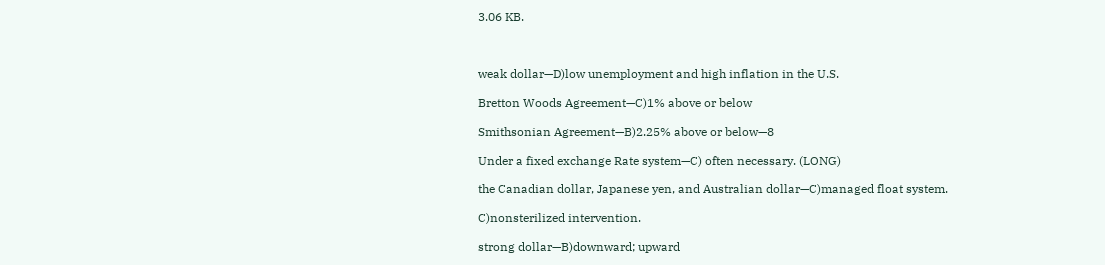3.06 KB.



weak dollar—D)low unemployment and high inflation in the U.S.

Bretton Woods Agreement—C)1% above or below

Smithsonian Agreement—B)2.25% above or below—8

Under a fixed exchange Rate system—C) often necessary. (LONG)

the Canadian dollar, Japanese yen, and Australian dollar—C)managed float system.

C)nonsterilized intervention.

strong dollar—B)downward; upward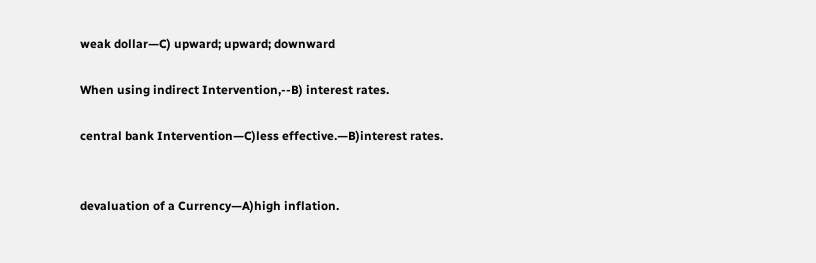weak dollar—C) upward; upward; downward

When using indirect Intervention,--B) interest rates.

central bank Intervention—C)less effective.—B)interest rates.


devaluation of a Currency—A)high inflation.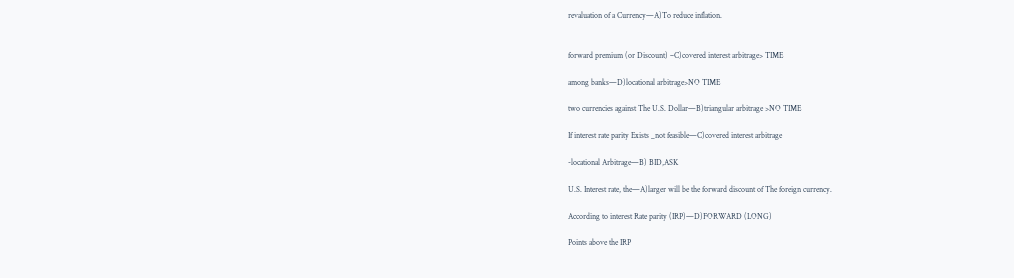revaluation of a Currency—A)To reduce inflation.


forward premium (or Discount) –C)covered interest arbitrage> TIME

among banks—D)locational arbitrage>NO TIME

two currencies against The U.S. Dollar—B)triangular arbitrage >NO TIME

If interest rate parity Exists _not feasible—C)covered interest arbitrage

-locational Arbitrage—B) BID,ASK

U.S. Interest rate, the—A)larger will be the forward discount of The foreign currency.

According to interest Rate parity (IRP)—D)FORWARD (LONG)

Points above the IRP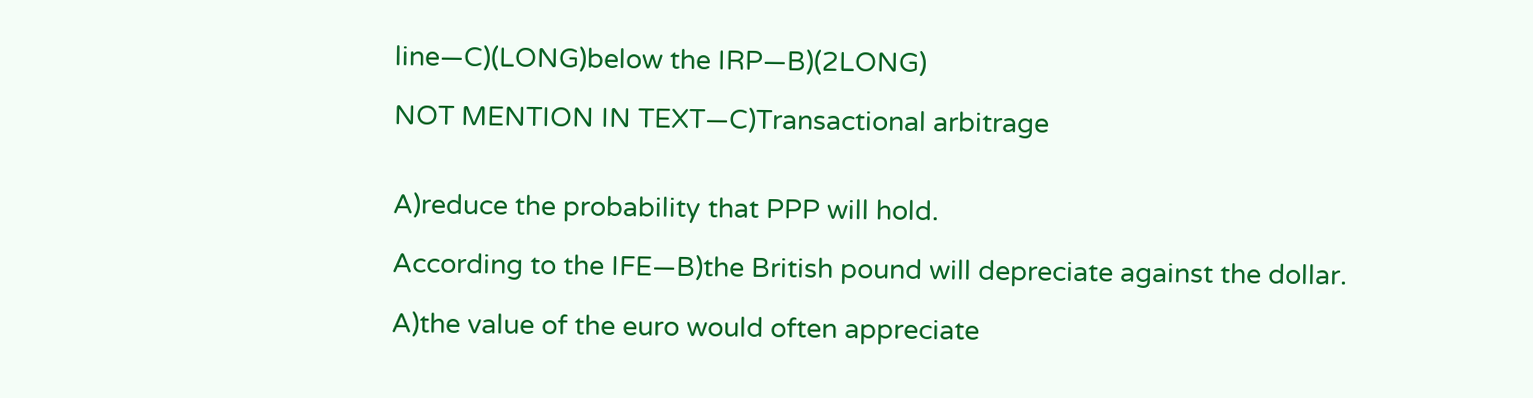line—C)(LONG)below the IRP—B)(2LONG)

NOT MENTION IN TEXT—C)Transactional arbitrage


A)reduce the probability that PPP will hold.

According to the IFE—B)the British pound will depreciate against the dollar.

A)the value of the euro would often appreciate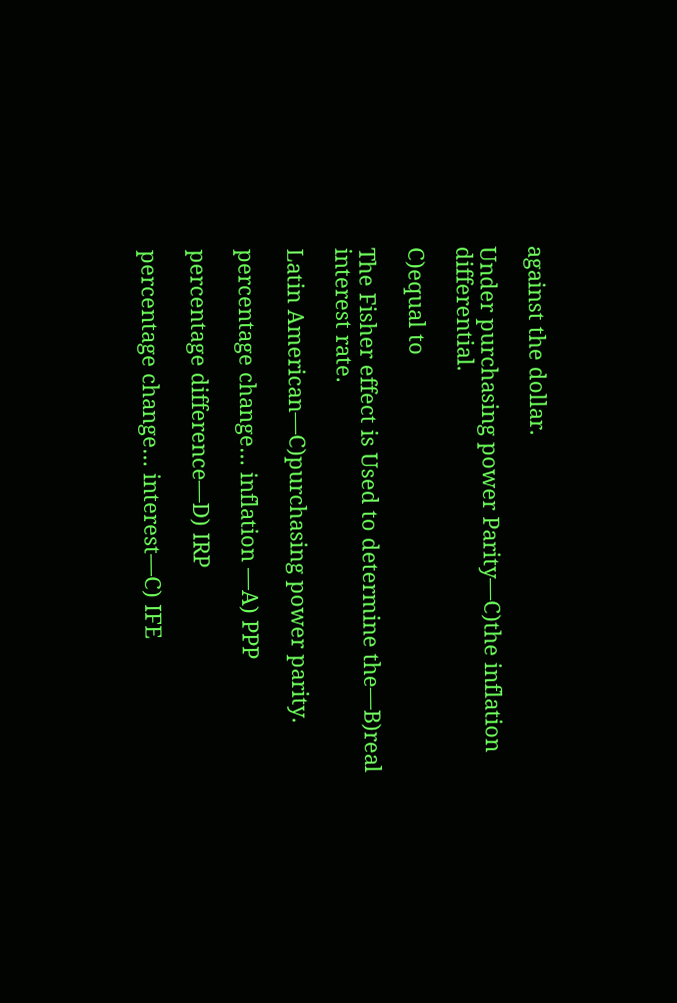against the dollar.

Under purchasing power Parity—C)the inflation differential.

C)equal to

The Fisher effect is Used to determine the—B)real interest rate.

Latin American—C)purchasing power parity.

percentage change… inflation —A) PPP

percentage difference—D) IRP

percentage change… interest—C) IFE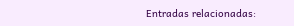Entradas relacionadas: